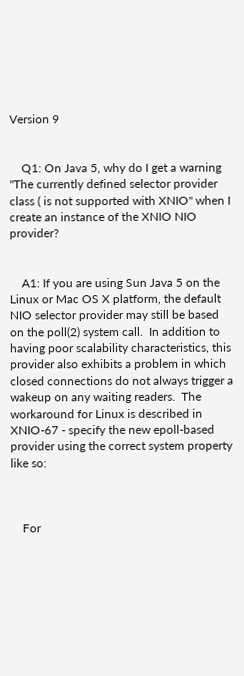Version 9


    Q1: On Java 5, why do I get a warning "The currently defined selector provider class ( is not supported with XNIO" when I create an instance of the XNIO NIO provider?


    A1: If you are using Sun Java 5 on the Linux or Mac OS X platform, the default NIO selector provider may still be based on the poll(2) system call.  In addition to having poor scalability characteristics, this provider also exhibits a problem in which closed connections do not always trigger a wakeup on any waiting readers.  The workaround for Linux is described in XNIO-67 - specify the new epoll-based provider using the correct system property like so:



    For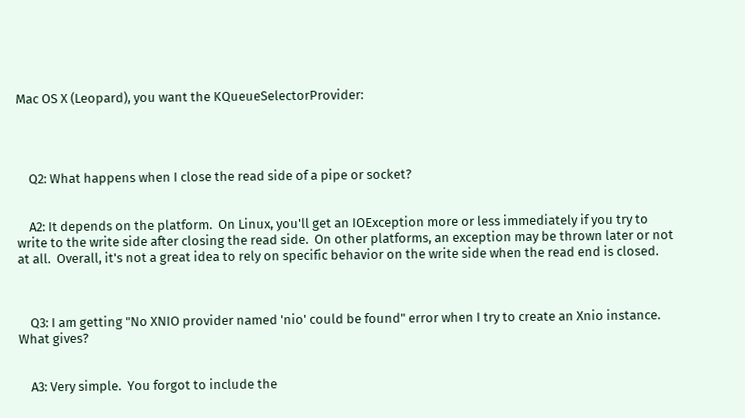Mac OS X (Leopard), you want the KQueueSelectorProvider:




    Q2: What happens when I close the read side of a pipe or socket?


    A2: It depends on the platform.  On Linux, you'll get an IOException more or less immediately if you try to write to the write side after closing the read side.  On other platforms, an exception may be thrown later or not at all.  Overall, it's not a great idea to rely on specific behavior on the write side when the read end is closed.



    Q3: I am getting "No XNIO provider named 'nio' could be found" error when I try to create an Xnio instance.  What gives?


    A3: Very simple.  You forgot to include the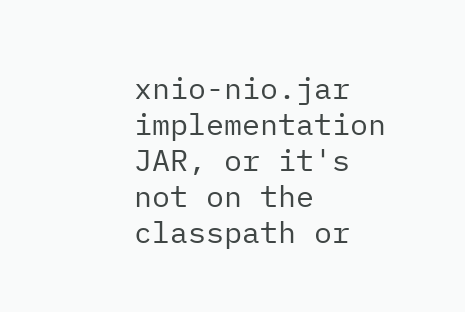xnio-nio.jar implementation JAR, or it's not on the classpath or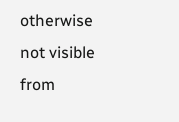otherwise not visible from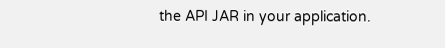the API JAR in your application.